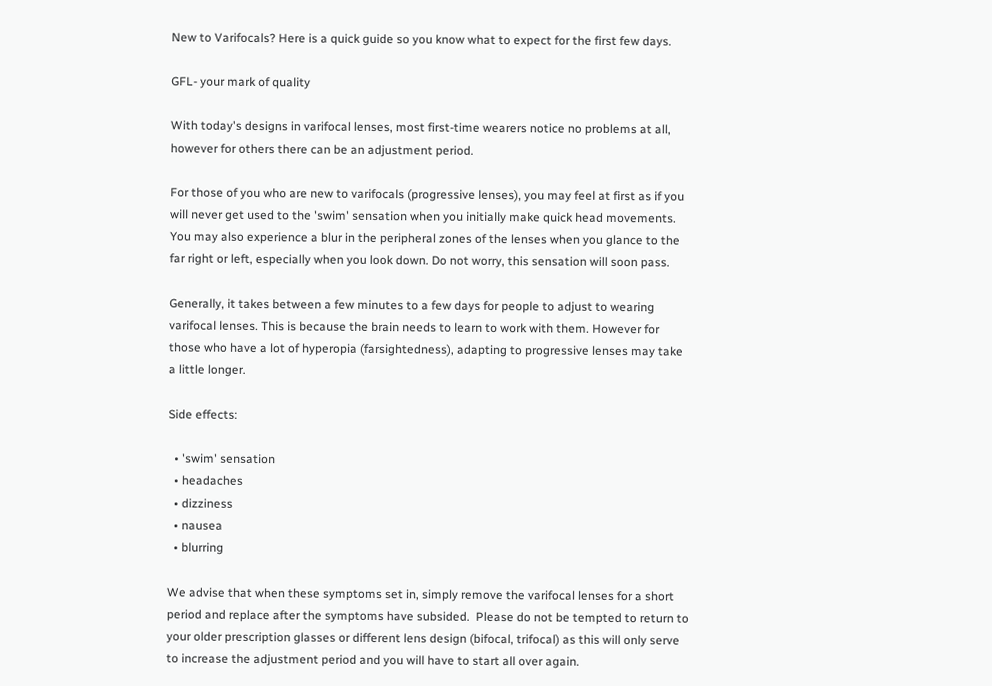New to Varifocals? Here is a quick guide so you know what to expect for the first few days.

GFL- your mark of quality

With today's designs in varifocal lenses, most first-time wearers notice no problems at all, however for others there can be an adjustment period.

For those of you who are new to varifocals (progressive lenses), you may feel at first as if you will never get used to the 'swim' sensation when you initially make quick head movements. You may also experience a blur in the peripheral zones of the lenses when you glance to the far right or left, especially when you look down. Do not worry, this sensation will soon pass.

Generally, it takes between a few minutes to a few days for people to adjust to wearing varifocal lenses. This is because the brain needs to learn to work with them. However for those who have a lot of hyperopia (farsightedness), adapting to progressive lenses may take a little longer.

Side effects:

  • 'swim' sensation
  • headaches
  • dizziness
  • nausea
  • blurring

We advise that when these symptoms set in, simply remove the varifocal lenses for a short period and replace after the symptoms have subsided.  Please do not be tempted to return to your older prescription glasses or different lens design (bifocal, trifocal) as this will only serve to increase the adjustment period and you will have to start all over again.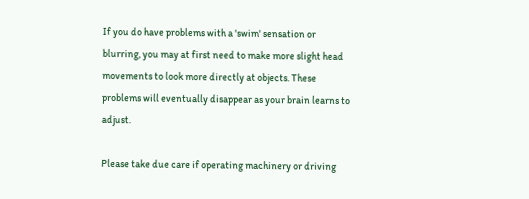If you do have problems with a 'swim' sensation or blurring, you may at first need to make more slight head movements to look more directly at objects. These problems will eventually disappear as your brain learns to adjust.

Please take due care if operating machinery or driving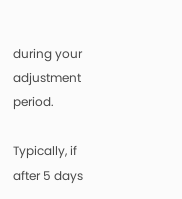during your adjustment period.

Typically, if after 5 days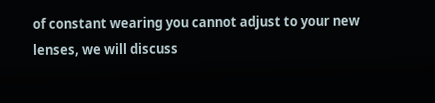of constant wearing you cannot adjust to your new lenses, we will discuss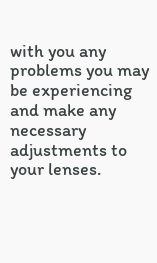with you any problems you may be experiencing and make any necessary adjustments to your lenses.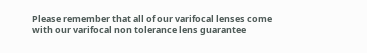Please remember that all of our varifocal lenses come with our varifocal non tolerance lens guarantee